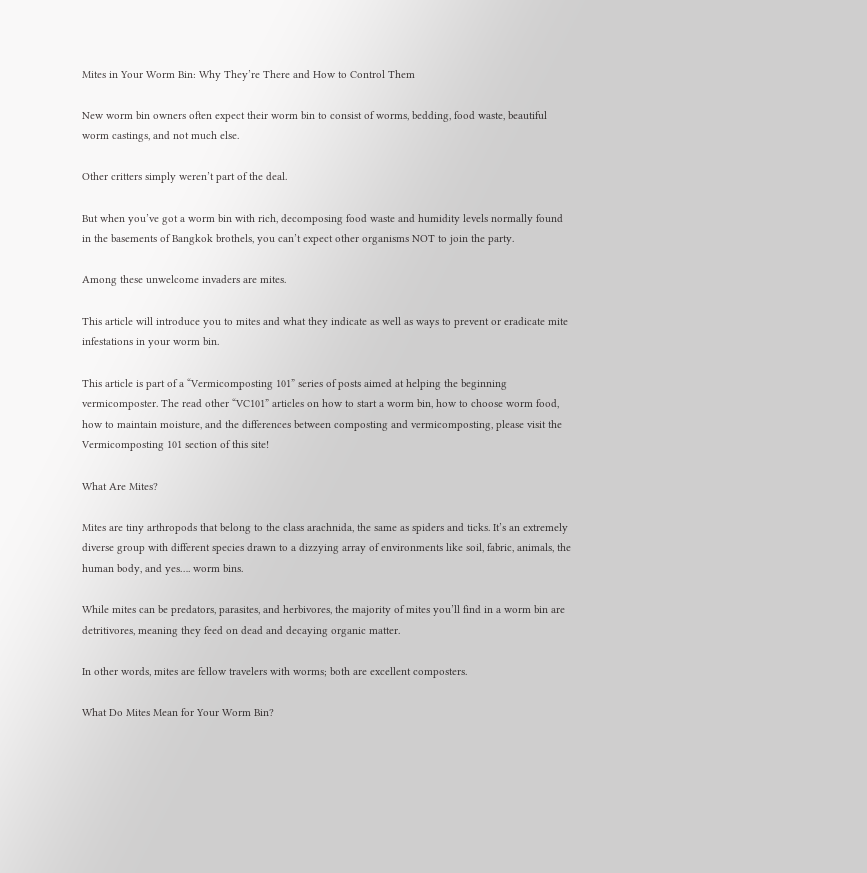Mites in Your Worm Bin: Why They’re There and How to Control Them

New worm bin owners often expect their worm bin to consist of worms, bedding, food waste, beautiful worm castings, and not much else.

Other critters simply weren’t part of the deal.

But when you’ve got a worm bin with rich, decomposing food waste and humidity levels normally found in the basements of Bangkok brothels, you can’t expect other organisms NOT to join the party.

Among these unwelcome invaders are mites.

This article will introduce you to mites and what they indicate as well as ways to prevent or eradicate mite infestations in your worm bin.

This article is part of a “Vermicomposting 101” series of posts aimed at helping the beginning vermicomposter. The read other “VC101” articles on how to start a worm bin, how to choose worm food, how to maintain moisture, and the differences between composting and vermicomposting, please visit the Vermicomposting 101 section of this site!

What Are Mites?

Mites are tiny arthropods that belong to the class arachnida, the same as spiders and ticks. It’s an extremely diverse group with different species drawn to a dizzying array of environments like soil, fabric, animals, the human body, and yes…. worm bins.

While mites can be predators, parasites, and herbivores, the majority of mites you’ll find in a worm bin are detritivores, meaning they feed on dead and decaying organic matter.

In other words, mites are fellow travelers with worms; both are excellent composters.

What Do Mites Mean for Your Worm Bin?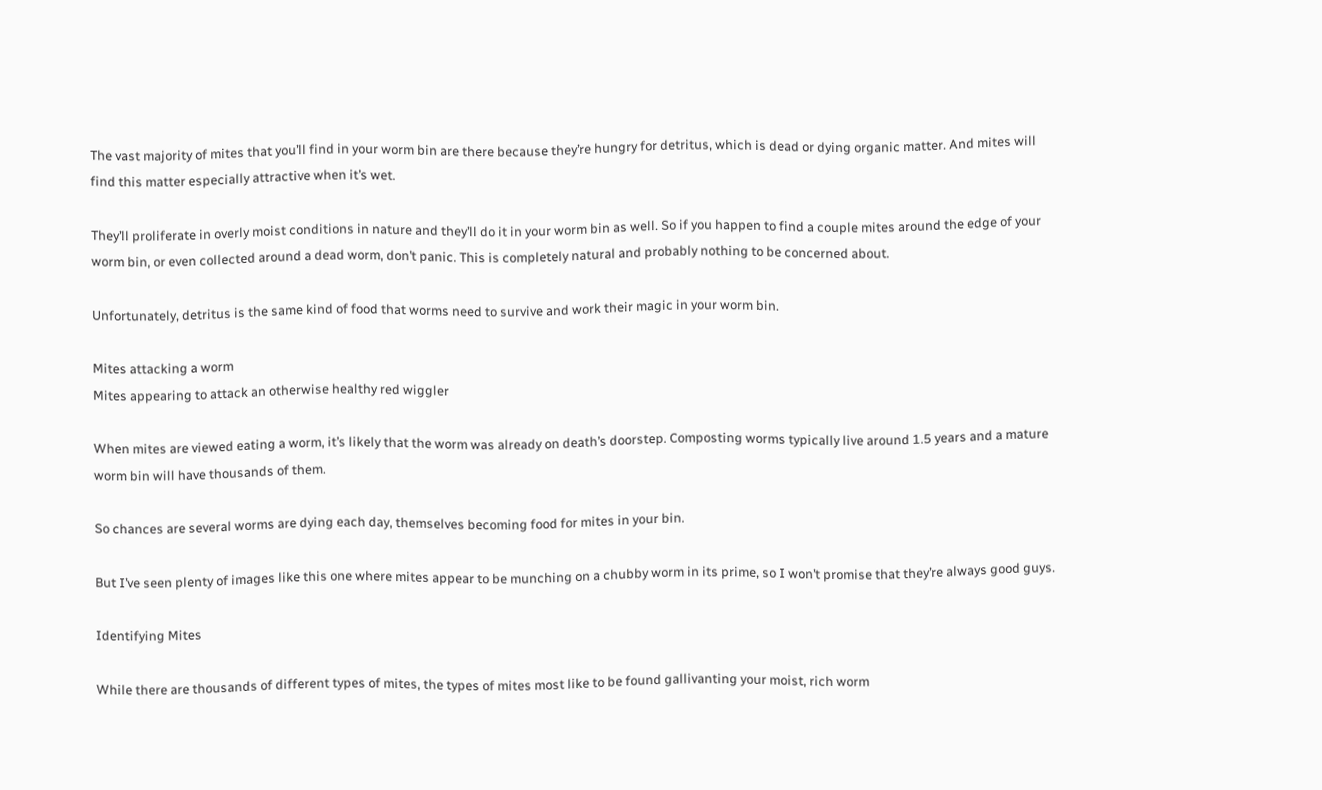The vast majority of mites that you’ll find in your worm bin are there because they’re hungry for detritus, which is dead or dying organic matter. And mites will find this matter especially attractive when it’s wet.

They’ll proliferate in overly moist conditions in nature and they’ll do it in your worm bin as well. So if you happen to find a couple mites around the edge of your worm bin, or even collected around a dead worm, don’t panic. This is completely natural and probably nothing to be concerned about.

Unfortunately, detritus is the same kind of food that worms need to survive and work their magic in your worm bin.

Mites attacking a worm
Mites appearing to attack an otherwise healthy red wiggler

When mites are viewed eating a worm, it’s likely that the worm was already on death’s doorstep. Composting worms typically live around 1.5 years and a mature worm bin will have thousands of them.

So chances are several worms are dying each day, themselves becoming food for mites in your bin.

But I’ve seen plenty of images like this one where mites appear to be munching on a chubby worm in its prime, so I won’t promise that they’re always good guys.

Identifying Mites

While there are thousands of different types of mites, the types of mites most like to be found gallivanting your moist, rich worm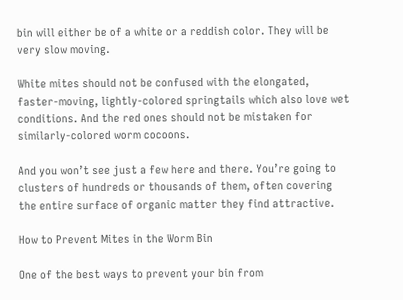bin will either be of a white or a reddish color. They will be very slow moving.

White mites should not be confused with the elongated, faster-moving, lightly-colored springtails which also love wet conditions. And the red ones should not be mistaken for similarly-colored worm cocoons.

And you won’t see just a few here and there. You’re going to clusters of hundreds or thousands of them, often covering the entire surface of organic matter they find attractive.

How to Prevent Mites in the Worm Bin

One of the best ways to prevent your bin from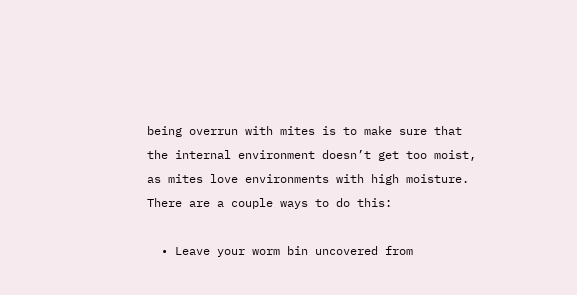being overrun with mites is to make sure that the internal environment doesn’t get too moist, as mites love environments with high moisture. There are a couple ways to do this:

  • Leave your worm bin uncovered from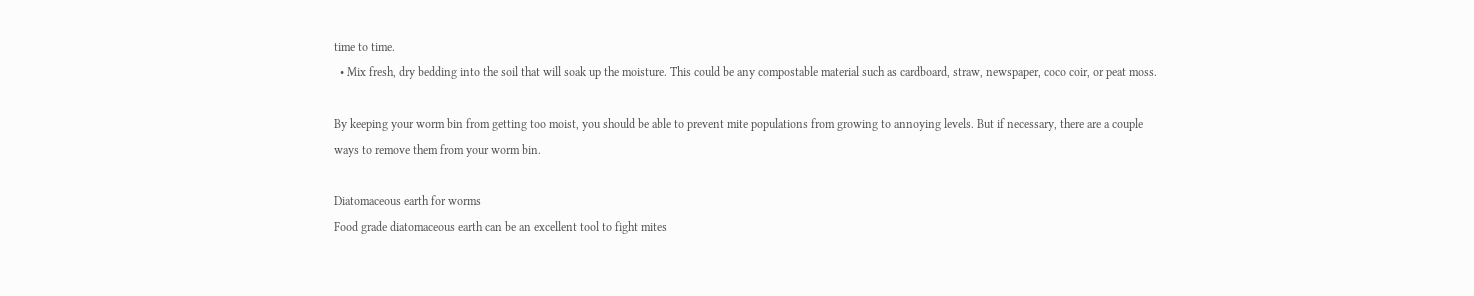time to time.
  • Mix fresh, dry bedding into the soil that will soak up the moisture. This could be any compostable material such as cardboard, straw, newspaper, coco coir, or peat moss.

By keeping your worm bin from getting too moist, you should be able to prevent mite populations from growing to annoying levels. But if necessary, there are a couple ways to remove them from your worm bin.

Diatomaceous earth for worms
Food grade diatomaceous earth can be an excellent tool to fight mites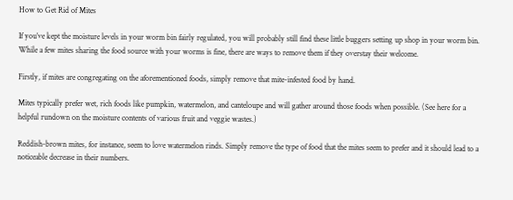How to Get Rid of Mites

If you’ve kept the moisture levels in your worm bin fairly regulated, you will probably still find these little buggers setting up shop in your worm bin. While a few mites sharing the food source with your worms is fine, there are ways to remove them if they overstay their welcome.

Firstly, if mites are congregating on the aforementioned foods, simply remove that mite-infested food by hand.

Mites typically prefer wet, rich foods like pumpkin, watermelon, and canteloupe and will gather around those foods when possible. (See here for a helpful rundown on the moisture contents of various fruit and veggie wastes.)

Reddish-brown mites, for instance, seem to love watermelon rinds. Simply remove the type of food that the mites seem to prefer and it should lead to a noticeable decrease in their numbers.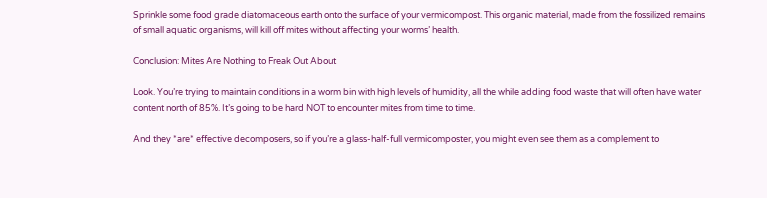Sprinkle some food grade diatomaceous earth onto the surface of your vermicompost. This organic material, made from the fossilized remains of small aquatic organisms, will kill off mites without affecting your worms’ health.

Conclusion: Mites Are Nothing to Freak Out About

Look. You’re trying to maintain conditions in a worm bin with high levels of humidity, all the while adding food waste that will often have water content north of 85%. It’s going to be hard NOT to encounter mites from time to time.

And they *are* effective decomposers, so if you’re a glass-half-full vermicomposter, you might even see them as a complement to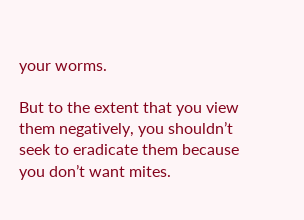your worms.

But to the extent that you view them negatively, you shouldn’t seek to eradicate them because you don’t want mites.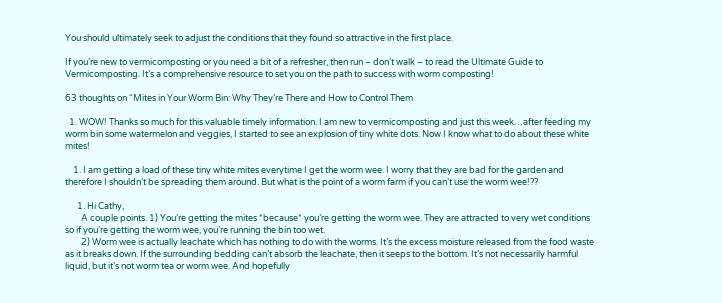You should ultimately seek to adjust the conditions that they found so attractive in the first place.

If you’re new to vermicomposting or you need a bit of a refresher, then run – don’t walk – to read the Ultimate Guide to Vermicomposting. It’s a comprehensive resource to set you on the path to success with worm composting!

63 thoughts on “Mites in Your Worm Bin: Why They’re There and How to Control Them

  1. WOW! Thanks so much for this valuable timely information. I am new to vermicomposting and just this week…after feeding my worm bin some watermelon and veggies, I started to see an explosion of tiny white dots. Now I know what to do about these white mites!

    1. I am getting a load of these tiny white mites everytime I get the worm wee. I worry that they are bad for the garden and therefore I shouldn’t be spreading them around. But what is the point of a worm farm if you can’t use the worm wee!??

      1. Hi Cathy,
        A couple points. 1) You’re getting the mites *because* you’re getting the worm wee. They are attracted to very wet conditions so if you’re getting the worm wee, you’re running the bin too wet.
        2) Worm wee is actually leachate which has nothing to do with the worms. It’s the excess moisture released from the food waste as it breaks down. If the surrounding bedding can’t absorb the leachate, then it seeps to the bottom. It’s not necessarily harmful liquid, but it’s not worm tea or worm wee. And hopefully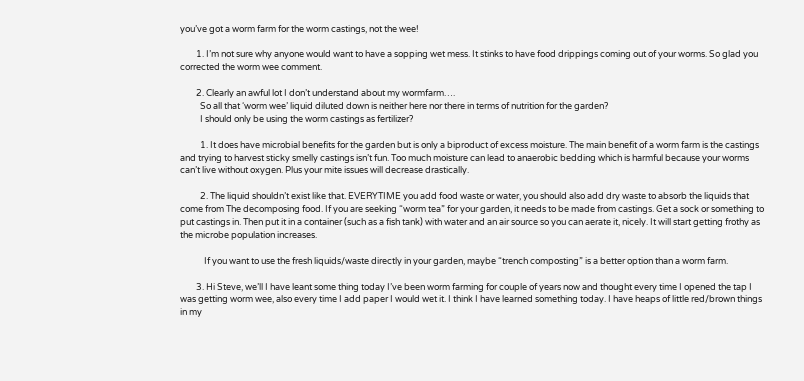you’ve got a worm farm for the worm castings, not the wee!

        1. I’m not sure why anyone would want to have a sopping wet mess. It stinks to have food drippings coming out of your worms. So glad you corrected the worm wee comment.

        2. Clearly an awful lot I don’t understand about my wormfarm….
          So all that ‘worm wee’ liquid diluted down is neither here nor there in terms of nutrition for the garden?
          I should only be using the worm castings as fertilizer?

          1. It does have microbial benefits for the garden but is only a biproduct of excess moisture. The main benefit of a worm farm is the castings and trying to harvest sticky smelly castings isn’t fun. Too much moisture can lead to anaerobic bedding which is harmful because your worms can’t live without oxygen. Plus your mite issues will decrease drastically.

          2. The liquid shouldn’t exist like that. EVERYTIME you add food waste or water, you should also add dry waste to absorb the liquids that come from The decomposing food. If you are seeking “worm tea” for your garden, it needs to be made from castings. Get a sock or something to put castings in. Then put it in a container (such as a fish tank) with water and an air source so you can aerate it, nicely. It will start getting frothy as the microbe population increases.

            If you want to use the fresh liquids/waste directly in your garden, maybe “trench composting” is a better option than a worm farm.

        3. Hi Steve, we’ll I have leant some thing today I’ve been worm farming for couple of years now and thought every time I opened the tap I was getting worm wee, also every time I add paper I would wet it. I think I have learned something today. I have heaps of little red/brown things in my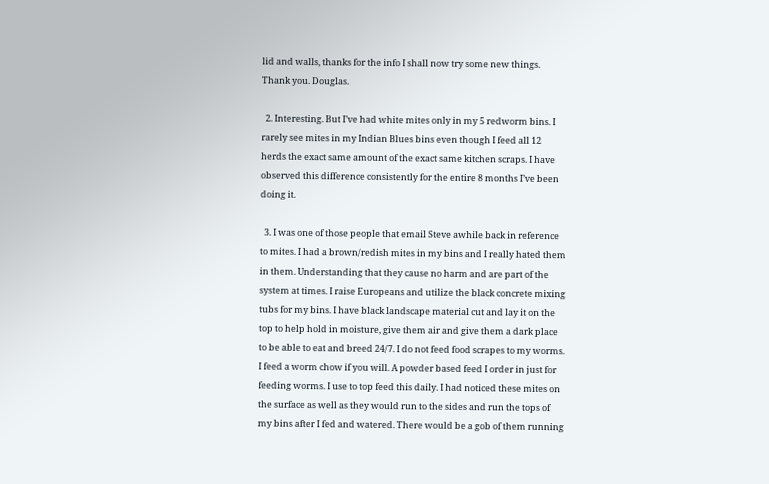lid and walls, thanks for the info I shall now try some new things. Thank you. Douglas.

  2. Interesting. But I’ve had white mites only in my 5 redworm bins. I rarely see mites in my Indian Blues bins even though I feed all 12 herds the exact same amount of the exact same kitchen scraps. I have observed this difference consistently for the entire 8 months I’ve been doing it.

  3. I was one of those people that email Steve awhile back in reference to mites. I had a brown/redish mites in my bins and I really hated them in them. Understanding that they cause no harm and are part of the system at times. I raise Europeans and utilize the black concrete mixing tubs for my bins. I have black landscape material cut and lay it on the top to help hold in moisture, give them air and give them a dark place to be able to eat and breed 24/7. I do not feed food scrapes to my worms. I feed a worm chow if you will. A powder based feed I order in just for feeding worms. I use to top feed this daily. I had noticed these mites on the surface as well as they would run to the sides and run the tops of my bins after I fed and watered. There would be a gob of them running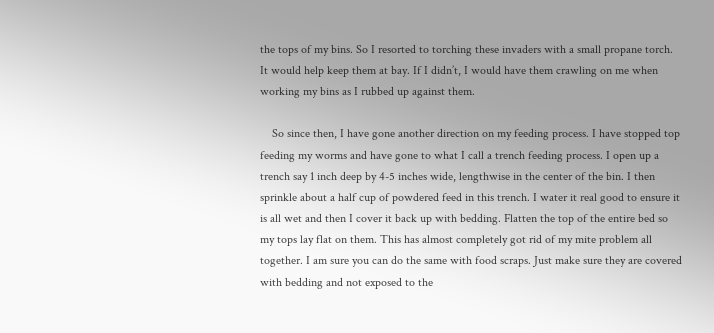the tops of my bins. So I resorted to torching these invaders with a small propane torch. It would help keep them at bay. If I didn’t, I would have them crawling on me when working my bins as I rubbed up against them.

    So since then, I have gone another direction on my feeding process. I have stopped top feeding my worms and have gone to what I call a trench feeding process. I open up a trench say 1 inch deep by 4-5 inches wide, lengthwise in the center of the bin. I then sprinkle about a half cup of powdered feed in this trench. I water it real good to ensure it is all wet and then I cover it back up with bedding. Flatten the top of the entire bed so my tops lay flat on them. This has almost completely got rid of my mite problem all together. I am sure you can do the same with food scraps. Just make sure they are covered with bedding and not exposed to the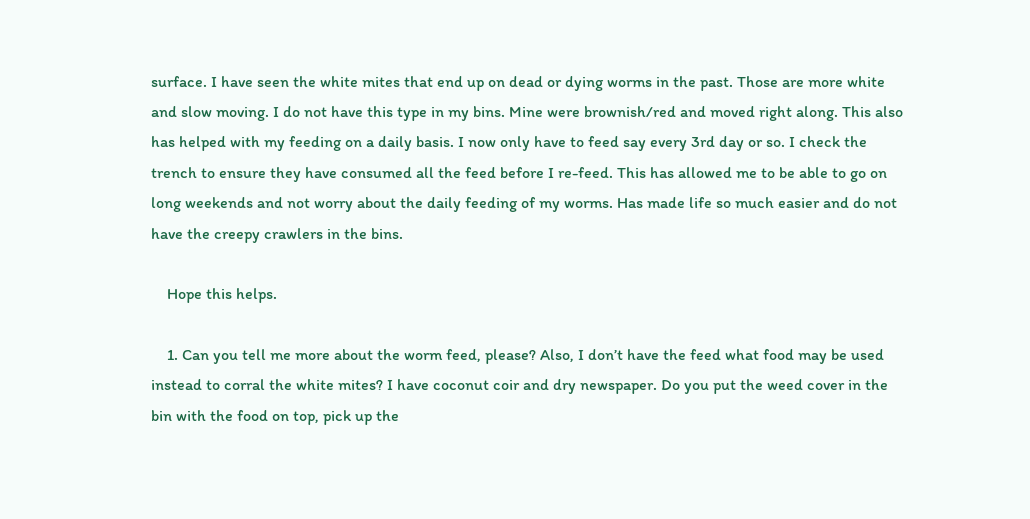surface. I have seen the white mites that end up on dead or dying worms in the past. Those are more white and slow moving. I do not have this type in my bins. Mine were brownish/red and moved right along. This also has helped with my feeding on a daily basis. I now only have to feed say every 3rd day or so. I check the trench to ensure they have consumed all the feed before I re-feed. This has allowed me to be able to go on long weekends and not worry about the daily feeding of my worms. Has made life so much easier and do not have the creepy crawlers in the bins.

    Hope this helps.

    1. Can you tell me more about the worm feed, please? Also, I don’t have the feed what food may be used instead to corral the white mites? I have coconut coir and dry newspaper. Do you put the weed cover in the bin with the food on top, pick up the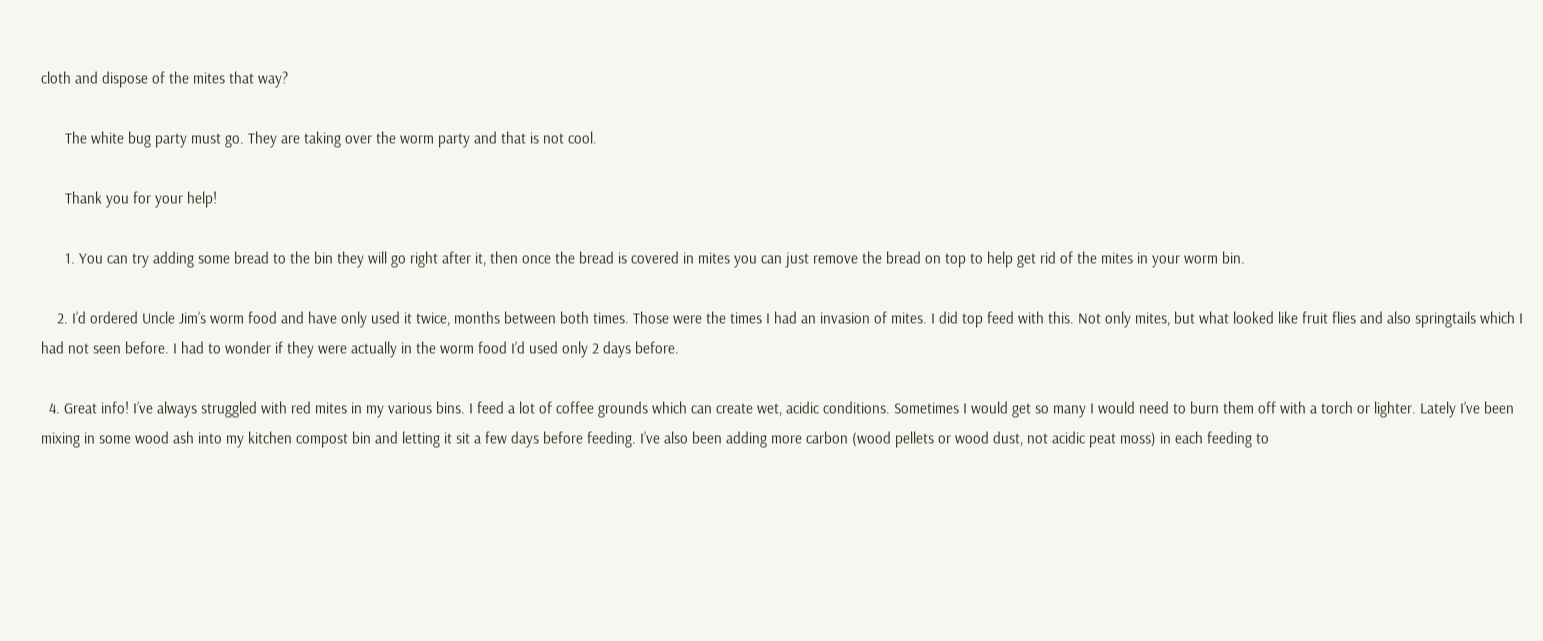cloth and dispose of the mites that way?

      The white bug party must go. They are taking over the worm party and that is not cool.

      Thank you for your help!

      1. You can try adding some bread to the bin they will go right after it, then once the bread is covered in mites you can just remove the bread on top to help get rid of the mites in your worm bin.

    2. I’d ordered Uncle Jim’s worm food and have only used it twice, months between both times. Those were the times I had an invasion of mites. I did top feed with this. Not only mites, but what looked like fruit flies and also springtails which I had not seen before. I had to wonder if they were actually in the worm food I’d used only 2 days before.

  4. Great info! I’ve always struggled with red mites in my various bins. I feed a lot of coffee grounds which can create wet, acidic conditions. Sometimes I would get so many I would need to burn them off with a torch or lighter. Lately I’ve been mixing in some wood ash into my kitchen compost bin and letting it sit a few days before feeding. I’ve also been adding more carbon (wood pellets or wood dust, not acidic peat moss) in each feeding to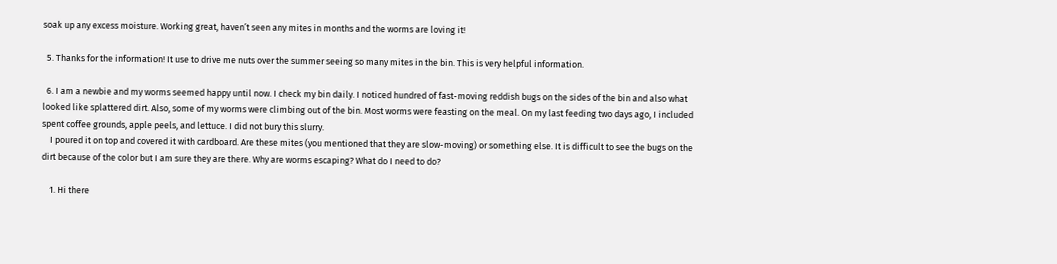soak up any excess moisture. Working great, haven’t seen any mites in months and the worms are loving it!

  5. Thanks for the information! It use to drive me nuts over the summer seeing so many mites in the bin. This is very helpful information.

  6. I am a newbie and my worms seemed happy until now. I check my bin daily. I noticed hundred of fast-moving reddish bugs on the sides of the bin and also what looked like splattered dirt. Also, some of my worms were climbing out of the bin. Most worms were feasting on the meal. On my last feeding two days ago, I included spent coffee grounds, apple peels, and lettuce. I did not bury this slurry.
    I poured it on top and covered it with cardboard. Are these mites (you mentioned that they are slow-moving) or something else. It is difficult to see the bugs on the dirt because of the color but I am sure they are there. Why are worms escaping? What do I need to do?

    1. Hi there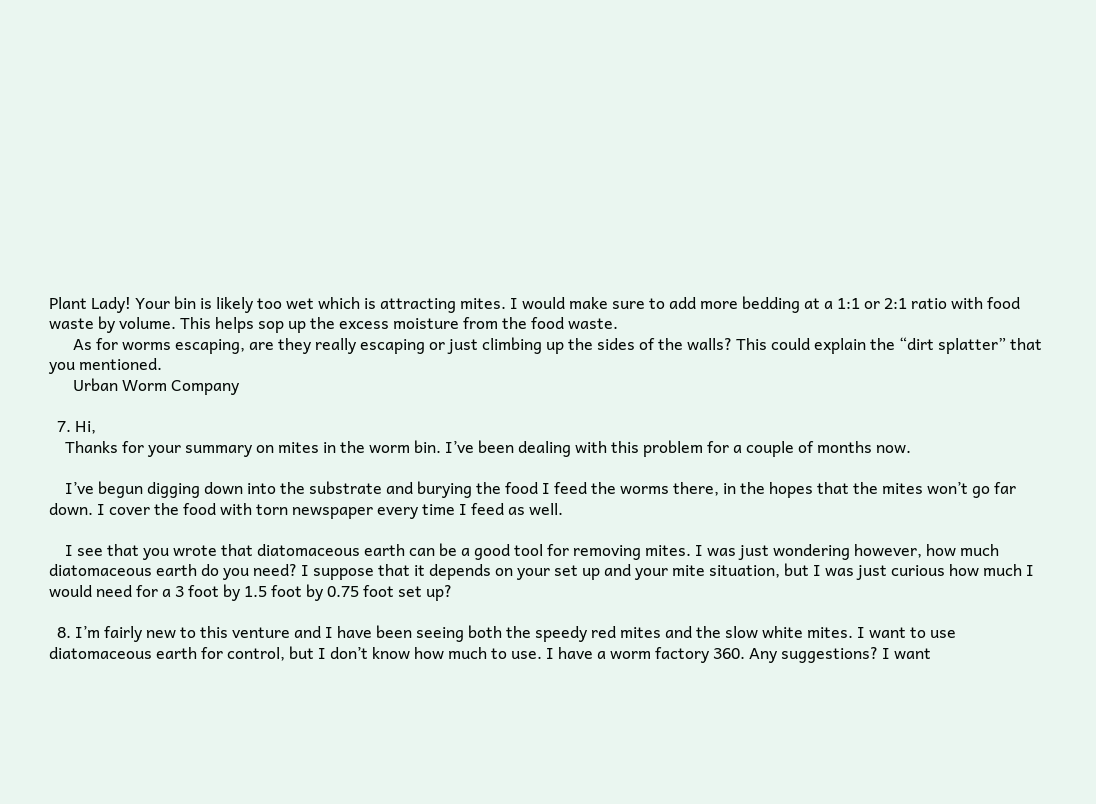Plant Lady! Your bin is likely too wet which is attracting mites. I would make sure to add more bedding at a 1:1 or 2:1 ratio with food waste by volume. This helps sop up the excess moisture from the food waste.
      As for worms escaping, are they really escaping or just climbing up the sides of the walls? This could explain the “dirt splatter” that you mentioned.
      Urban Worm Company

  7. Hi,
    Thanks for your summary on mites in the worm bin. I’ve been dealing with this problem for a couple of months now.

    I’ve begun digging down into the substrate and burying the food I feed the worms there, in the hopes that the mites won’t go far down. I cover the food with torn newspaper every time I feed as well.

    I see that you wrote that diatomaceous earth can be a good tool for removing mites. I was just wondering however, how much diatomaceous earth do you need? I suppose that it depends on your set up and your mite situation, but I was just curious how much I would need for a 3 foot by 1.5 foot by 0.75 foot set up?

  8. I’m fairly new to this venture and I have been seeing both the speedy red mites and the slow white mites. I want to use diatomaceous earth for control, but I don’t know how much to use. I have a worm factory 360. Any suggestions? I want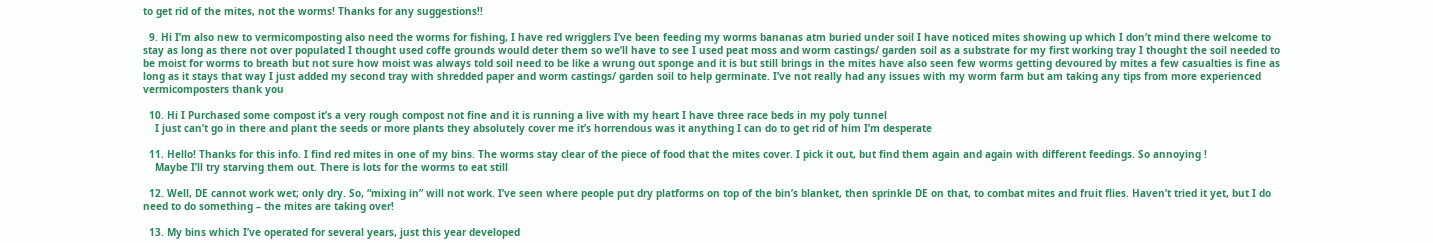to get rid of the mites, not the worms! Thanks for any suggestions!!

  9. Hi I’m also new to vermicomposting also need the worms for fishing, I have red wrigglers I’ve been feeding my worms bananas atm buried under soil I have noticed mites showing up which I don’t mind there welcome to stay as long as there not over populated I thought used coffe grounds would deter them so we’ll have to see I used peat moss and worm castings/ garden soil as a substrate for my first working tray I thought the soil needed to be moist for worms to breath but not sure how moist was always told soil need to be like a wrung out sponge and it is but still brings in the mites have also seen few worms getting devoured by mites a few casualties is fine as long as it stays that way I just added my second tray with shredded paper and worm castings/ garden soil to help germinate. I’ve not really had any issues with my worm farm but am taking any tips from more experienced vermicomposters thank you

  10. Hi I Purchased some compost it’s a very rough compost not fine and it is running a live with my heart I have three race beds in my poly tunnel
    I just can’t go in there and plant the seeds or more plants they absolutely cover me it’s horrendous was it anything I can do to get rid of him I’m desperate

  11. Hello! Thanks for this info. I find red mites in one of my bins. The worms stay clear of the piece of food that the mites cover. I pick it out, but find them again and again with different feedings. So annoying !
    Maybe I’ll try starving them out. There is lots for the worms to eat still

  12. Well, DE cannot work wet; only dry. So, “mixing in” will not work. I’ve seen where people put dry platforms on top of the bin’s blanket, then sprinkle DE on that, to combat mites and fruit flies. Haven’t tried it yet, but I do need to do something – the mites are taking over!

  13. My bins which I’ve operated for several years, just this year developed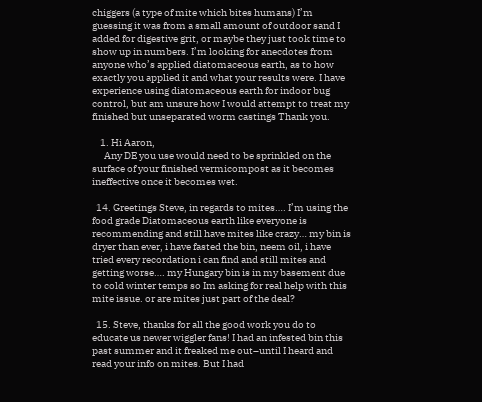chiggers (a type of mite which bites humans) I’m guessing it was from a small amount of outdoor sand I added for digestive grit, or maybe they just took time to show up in numbers. I’m looking for anecdotes from anyone who’s applied diatomaceous earth, as to how exactly you applied it and what your results were. I have experience using diatomaceous earth for indoor bug control, but am unsure how I would attempt to treat my finished but unseparated worm castings Thank you.

    1. Hi Aaron,
      Any DE you use would need to be sprinkled on the surface of your finished vermicompost as it becomes ineffective once it becomes wet.

  14. Greetings Steve, in regards to mites…. I’m using the food grade Diatomaceous earth like everyone is recommending and still have mites like crazy… my bin is dryer than ever, i have fasted the bin, neem oil, i have tried every recordation i can find and still mites and getting worse…. my Hungary bin is in my basement due to cold winter temps so Im asking for real help with this mite issue. or are mites just part of the deal?

  15. Steve, thanks for all the good work you do to educate us newer wiggler fans! I had an infested bin this past summer and it freaked me out–until I heard and read your info on mites. But I had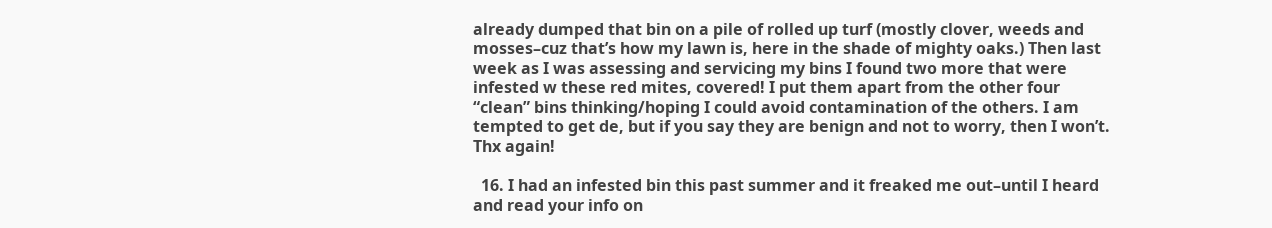already dumped that bin on a pile of rolled up turf (mostly clover, weeds and mosses–cuz that’s how my lawn is, here in the shade of mighty oaks.) Then last week as I was assessing and servicing my bins I found two more that were infested w these red mites, covered! I put them apart from the other four “clean” bins thinking/hoping I could avoid contamination of the others. I am tempted to get de, but if you say they are benign and not to worry, then I won’t. Thx again!

  16. I had an infested bin this past summer and it freaked me out–until I heard and read your info on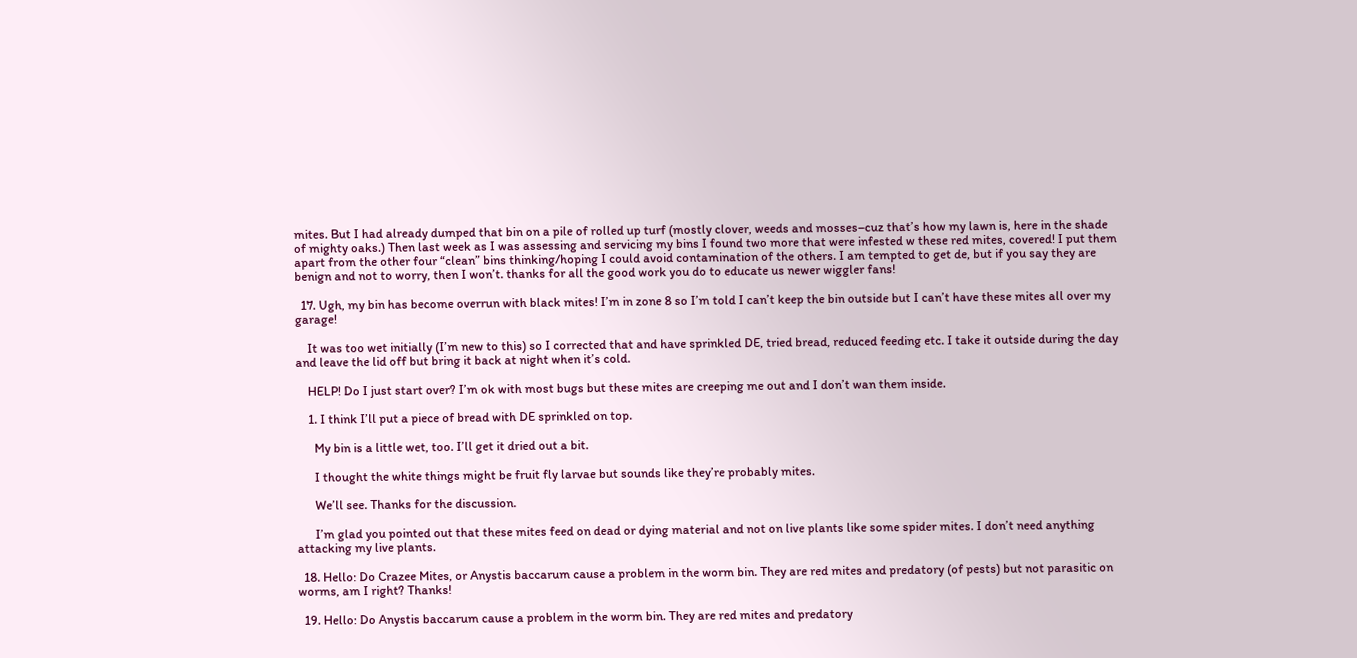mites. But I had already dumped that bin on a pile of rolled up turf (mostly clover, weeds and mosses–cuz that’s how my lawn is, here in the shade of mighty oaks.) Then last week as I was assessing and servicing my bins I found two more that were infested w these red mites, covered! I put them apart from the other four “clean” bins thinking/hoping I could avoid contamination of the others. I am tempted to get de, but if you say they are benign and not to worry, then I won’t. thanks for all the good work you do to educate us newer wiggler fans!

  17. Ugh, my bin has become overrun with black mites! I’m in zone 8 so I’m told I can’t keep the bin outside but I can’t have these mites all over my garage!

    It was too wet initially (I’m new to this) so I corrected that and have sprinkled DE, tried bread, reduced feeding etc. I take it outside during the day and leave the lid off but bring it back at night when it’s cold.

    HELP! Do I just start over? I’m ok with most bugs but these mites are creeping me out and I don’t wan them inside.

    1. I think I’ll put a piece of bread with DE sprinkled on top.

      My bin is a little wet, too. I’ll get it dried out a bit.

      I thought the white things might be fruit fly larvae but sounds like they’re probably mites.

      We’ll see. Thanks for the discussion.

      I’m glad you pointed out that these mites feed on dead or dying material and not on live plants like some spider mites. I don’t need anything attacking my live plants.

  18. Hello: Do Crazee Mites, or Anystis baccarum cause a problem in the worm bin. They are red mites and predatory (of pests) but not parasitic on worms, am I right? Thanks!

  19. Hello: Do Anystis baccarum cause a problem in the worm bin. They are red mites and predatory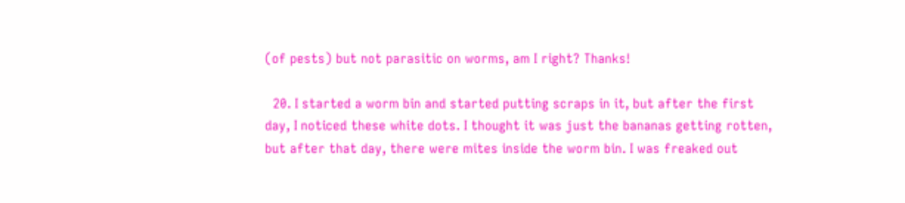(of pests) but not parasitic on worms, am I right? Thanks!

  20. I started a worm bin and started putting scraps in it, but after the first day, I noticed these white dots. I thought it was just the bananas getting rotten, but after that day, there were mites inside the worm bin. I was freaked out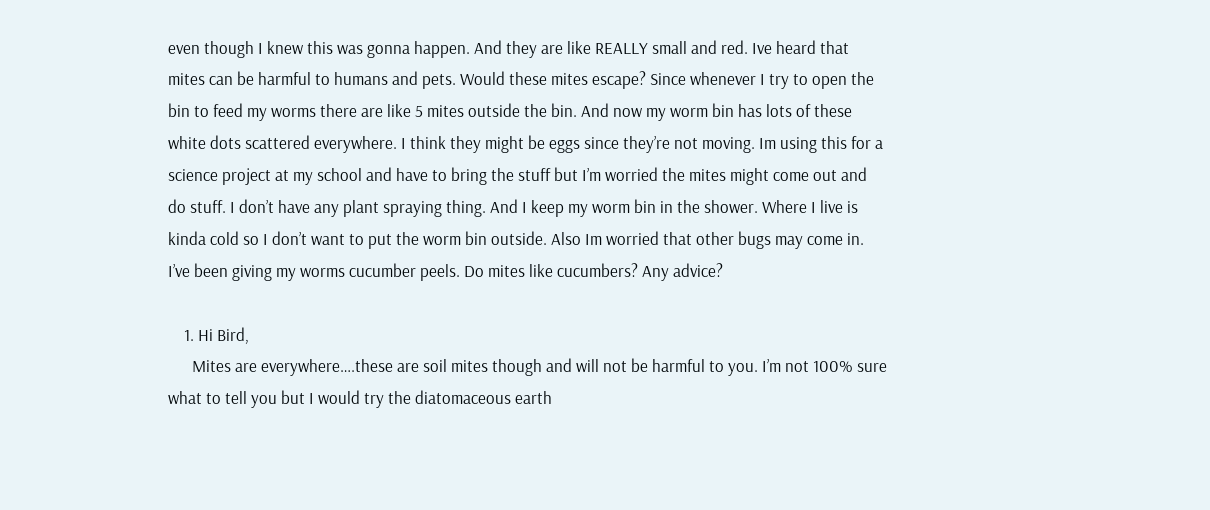even though I knew this was gonna happen. And they are like REALLY small and red. Ive heard that mites can be harmful to humans and pets. Would these mites escape? Since whenever I try to open the bin to feed my worms there are like 5 mites outside the bin. And now my worm bin has lots of these white dots scattered everywhere. I think they might be eggs since they’re not moving. Im using this for a science project at my school and have to bring the stuff but I’m worried the mites might come out and do stuff. I don’t have any plant spraying thing. And I keep my worm bin in the shower. Where I live is kinda cold so I don’t want to put the worm bin outside. Also Im worried that other bugs may come in. I’ve been giving my worms cucumber peels. Do mites like cucumbers? Any advice?

    1. Hi Bird,
      Mites are everywhere….these are soil mites though and will not be harmful to you. I’m not 100% sure what to tell you but I would try the diatomaceous earth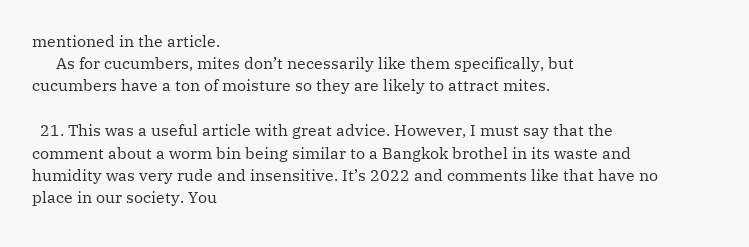mentioned in the article.
      As for cucumbers, mites don’t necessarily like them specifically, but cucumbers have a ton of moisture so they are likely to attract mites.

  21. This was a useful article with great advice. However, I must say that the comment about a worm bin being similar to a Bangkok brothel in its waste and humidity was very rude and insensitive. It’s 2022 and comments like that have no place in our society. You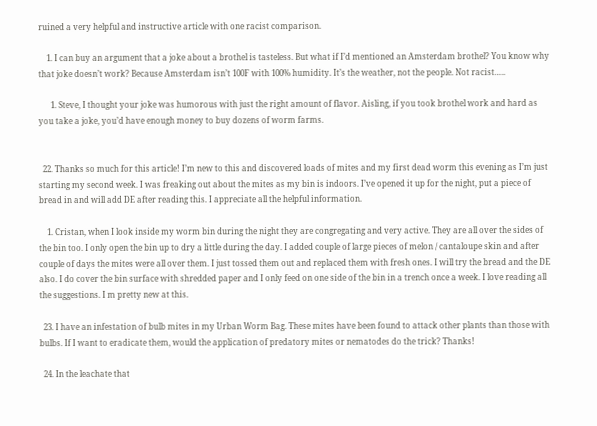ruined a very helpful and instructive article with one racist comparison.

    1. I can buy an argument that a joke about a brothel is tasteless. But what if I’d mentioned an Amsterdam brothel? You know why that joke doesn’t work? Because Amsterdam isn’t 100F with 100% humidity. It’s the weather, not the people. Not racist…..

      1. Steve, I thought your joke was humorous with just the right amount of flavor. Aisling, if you took brothel work and hard as you take a joke, you’d have enough money to buy dozens of worm farms.


  22. Thanks so much for this article! I’m new to this and discovered loads of mites and my first dead worm this evening as I’m just starting my second week. I was freaking out about the mites as my bin is indoors. I’ve opened it up for the night, put a piece of bread in and will add DE after reading this. I appreciate all the helpful information.

    1. Cristan, when I look inside my worm bin during the night they are congregating and very active. They are all over the sides of the bin too. I only open the bin up to dry a little during the day. I added couple of large pieces of melon / cantaloupe skin and after couple of days the mites were all over them. I just tossed them out and replaced them with fresh ones. I will try the bread and the DE also. I do cover the bin surface with shredded paper and I only feed on one side of the bin in a trench once a week. I love reading all the suggestions. I m pretty new at this.

  23. I have an infestation of bulb mites in my Urban Worm Bag. These mites have been found to attack other plants than those with bulbs. If I want to eradicate them, would the application of predatory mites or nematodes do the trick? Thanks!

  24. In the leachate that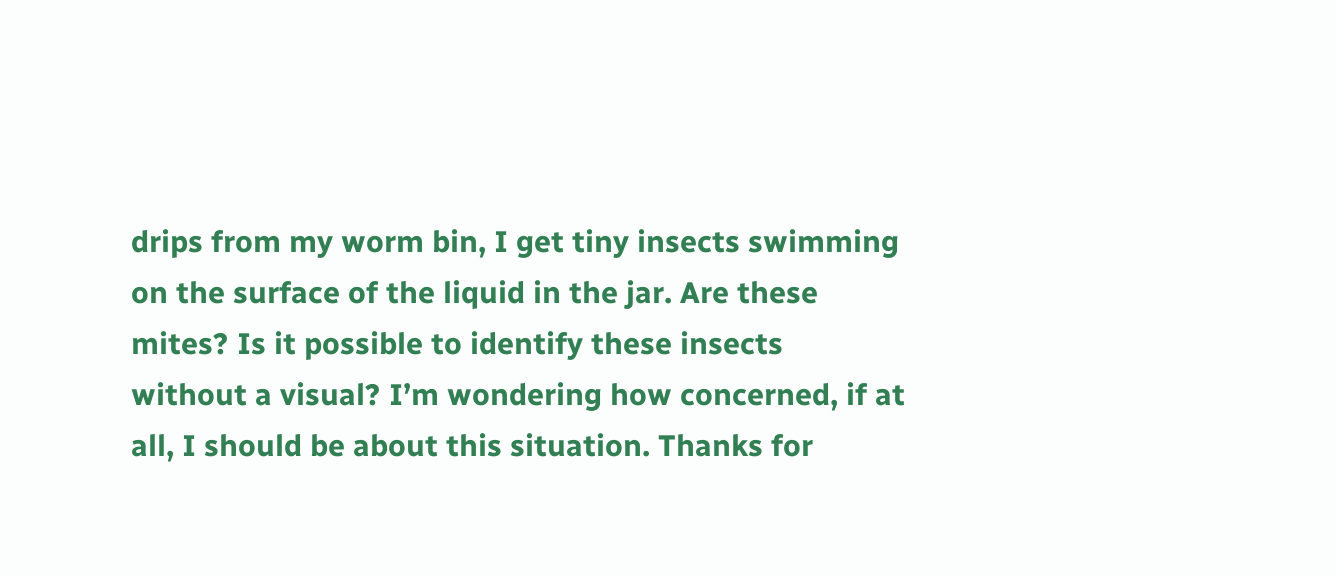drips from my worm bin, I get tiny insects swimming on the surface of the liquid in the jar. Are these mites? Is it possible to identify these insects without a visual? I’m wondering how concerned, if at all, I should be about this situation. Thanks for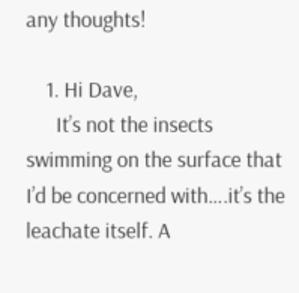any thoughts!

    1. Hi Dave,
      It’s not the insects swimming on the surface that I’d be concerned with….it’s the leachate itself. A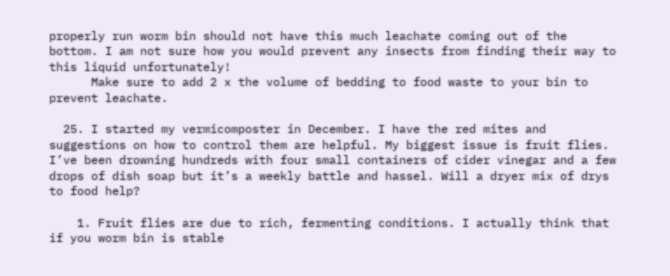properly run worm bin should not have this much leachate coming out of the bottom. I am not sure how you would prevent any insects from finding their way to this liquid unfortunately!
      Make sure to add 2 x the volume of bedding to food waste to your bin to prevent leachate.

  25. I started my vermicomposter in December. I have the red mites and suggestions on how to control them are helpful. My biggest issue is fruit flies. I’ve been drowning hundreds with four small containers of cider vinegar and a few drops of dish soap but it’s a weekly battle and hassel. Will a dryer mix of drys to food help?

    1. Fruit flies are due to rich, fermenting conditions. I actually think that if you worm bin is stable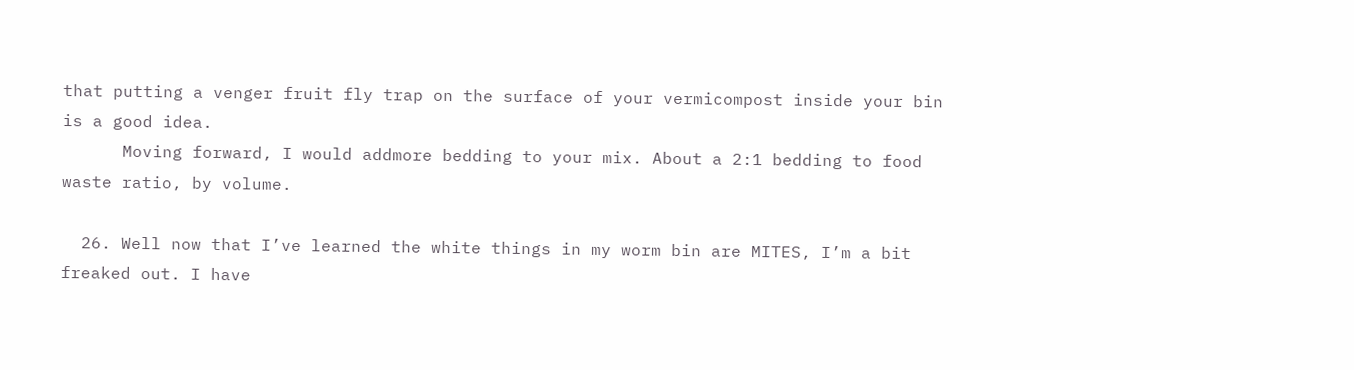that putting a venger fruit fly trap on the surface of your vermicompost inside your bin is a good idea.
      Moving forward, I would addmore bedding to your mix. About a 2:1 bedding to food waste ratio, by volume.

  26. Well now that I’ve learned the white things in my worm bin are MITES, I’m a bit freaked out. I have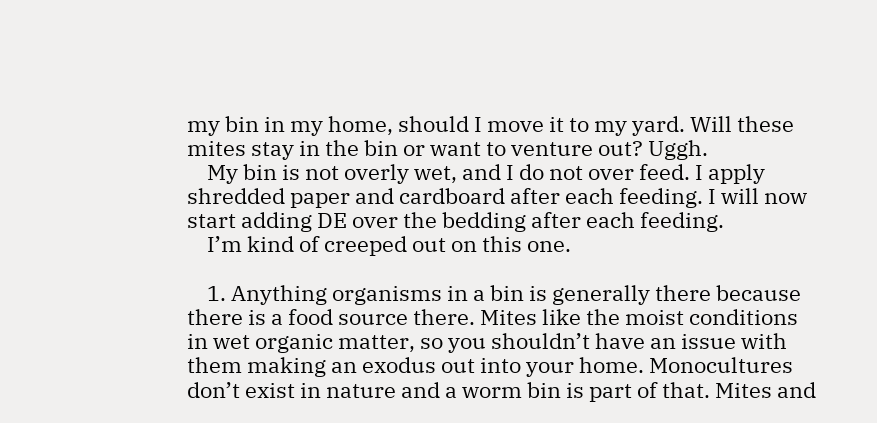my bin in my home, should I move it to my yard. Will these mites stay in the bin or want to venture out? Uggh.
    My bin is not overly wet, and I do not over feed. I apply shredded paper and cardboard after each feeding. I will now start adding DE over the bedding after each feeding.
    I’m kind of creeped out on this one.

    1. Anything organisms in a bin is generally there because there is a food source there. Mites like the moist conditions in wet organic matter, so you shouldn’t have an issue with them making an exodus out into your home. Monocultures don’t exist in nature and a worm bin is part of that. Mites and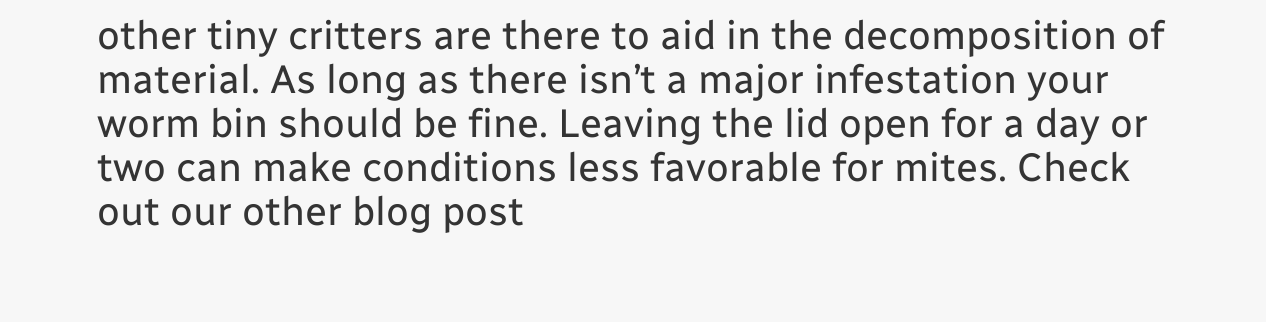other tiny critters are there to aid in the decomposition of material. As long as there isn’t a major infestation your worm bin should be fine. Leaving the lid open for a day or two can make conditions less favorable for mites. Check out our other blog post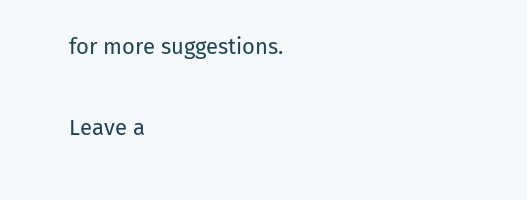for more suggestions.

Leave a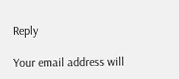Reply

Your email address will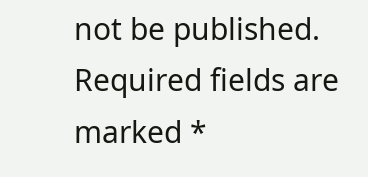not be published. Required fields are marked *